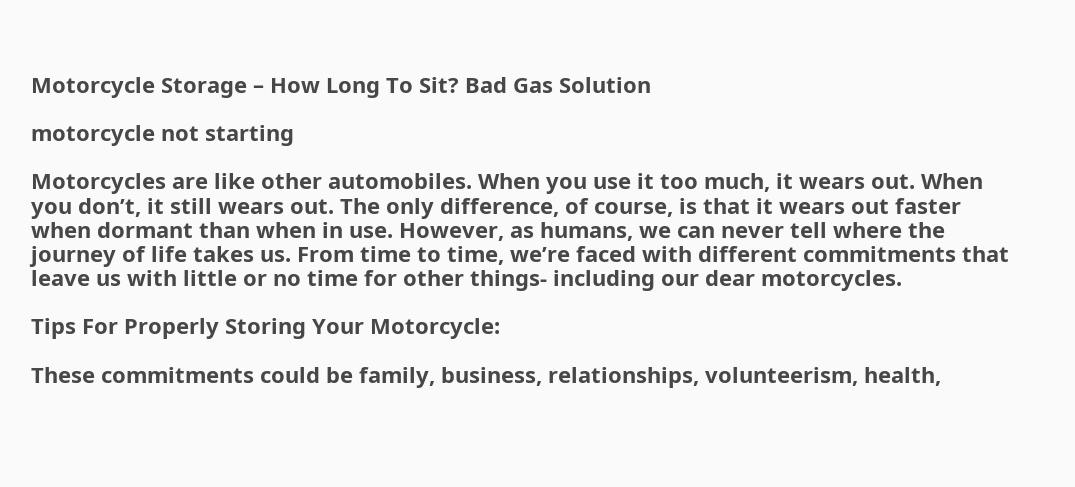Motorcycle Storage – How Long To Sit? Bad Gas Solution

motorcycle not starting

Motorcycles are like other automobiles. When you use it too much, it wears out. When you don’t, it still wears out. The only difference, of course, is that it wears out faster when dormant than when in use. However, as humans, we can never tell where the journey of life takes us. From time to time, we’re faced with different commitments that leave us with little or no time for other things- including our dear motorcycles.

Tips For Properly Storing Your Motorcycle:

These commitments could be family, business, relationships, volunteerism, health,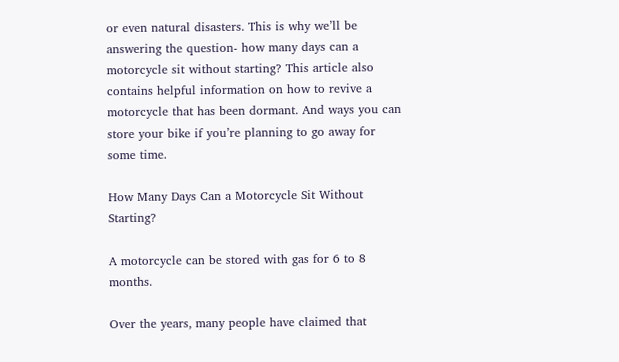or even natural disasters. This is why we’ll be answering the question- how many days can a motorcycle sit without starting? This article also contains helpful information on how to revive a motorcycle that has been dormant. And ways you can store your bike if you’re planning to go away for some time.

How Many Days Can a Motorcycle Sit Without Starting?

A motorcycle can be stored with gas for 6 to 8 months.

Over the years, many people have claimed that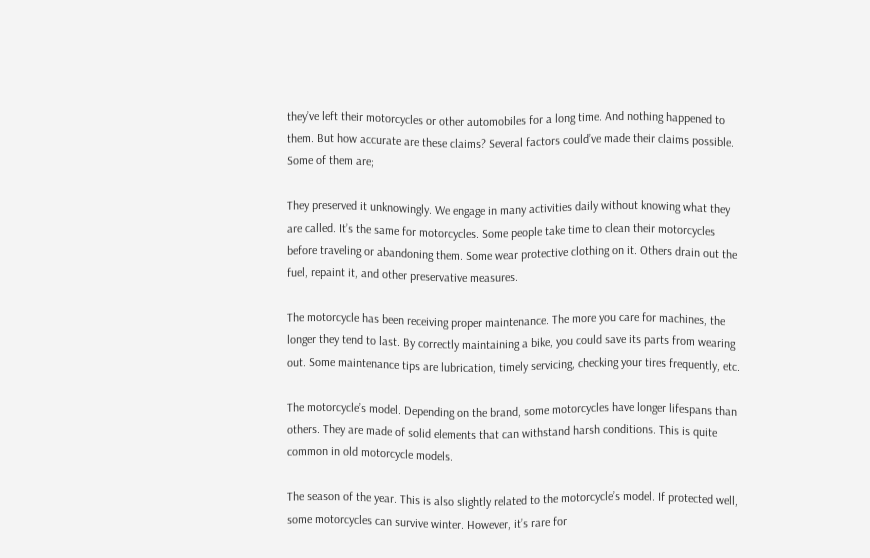they’ve left their motorcycles or other automobiles for a long time. And nothing happened to them. But how accurate are these claims? Several factors could’ve made their claims possible. Some of them are;

They preserved it unknowingly. We engage in many activities daily without knowing what they are called. It’s the same for motorcycles. Some people take time to clean their motorcycles before traveling or abandoning them. Some wear protective clothing on it. Others drain out the fuel, repaint it, and other preservative measures.

The motorcycle has been receiving proper maintenance. The more you care for machines, the longer they tend to last. By correctly maintaining a bike, you could save its parts from wearing out. Some maintenance tips are lubrication, timely servicing, checking your tires frequently, etc.

The motorcycle’s model. Depending on the brand, some motorcycles have longer lifespans than others. They are made of solid elements that can withstand harsh conditions. This is quite common in old motorcycle models.

The season of the year. This is also slightly related to the motorcycle’s model. If protected well, some motorcycles can survive winter. However, it’s rare for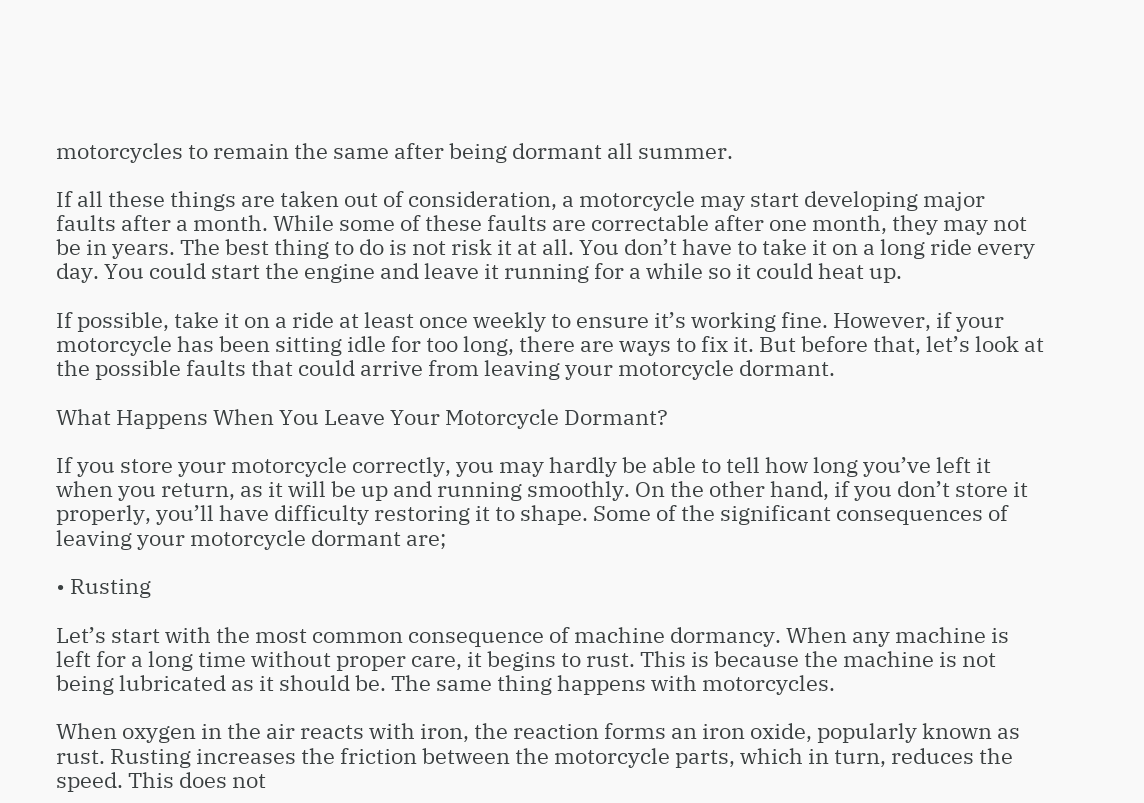motorcycles to remain the same after being dormant all summer.

If all these things are taken out of consideration, a motorcycle may start developing major faults after a month. While some of these faults are correctable after one month, they may not be in years. The best thing to do is not risk it at all. You don’t have to take it on a long ride every day. You could start the engine and leave it running for a while so it could heat up.

If possible, take it on a ride at least once weekly to ensure it’s working fine. However, if your motorcycle has been sitting idle for too long, there are ways to fix it. But before that, let’s look at the possible faults that could arrive from leaving your motorcycle dormant.

What Happens When You Leave Your Motorcycle Dormant?

If you store your motorcycle correctly, you may hardly be able to tell how long you’ve left it when you return, as it will be up and running smoothly. On the other hand, if you don’t store it properly, you’ll have difficulty restoring it to shape. Some of the significant consequences of leaving your motorcycle dormant are;

• Rusting

Let’s start with the most common consequence of machine dormancy. When any machine is left for a long time without proper care, it begins to rust. This is because the machine is not being lubricated as it should be. The same thing happens with motorcycles.

When oxygen in the air reacts with iron, the reaction forms an iron oxide, popularly known as rust. Rusting increases the friction between the motorcycle parts, which in turn, reduces the speed. This does not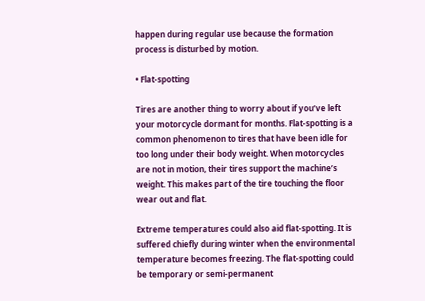happen during regular use because the formation process is disturbed by motion.

• Flat-spotting

Tires are another thing to worry about if you’ve left your motorcycle dormant for months. Flat-spotting is a common phenomenon to tires that have been idle for too long under their body weight. When motorcycles are not in motion, their tires support the machine’s weight. This makes part of the tire touching the floor wear out and flat.

Extreme temperatures could also aid flat-spotting. It is suffered chiefly during winter when the environmental temperature becomes freezing. The flat-spotting could be temporary or semi-permanent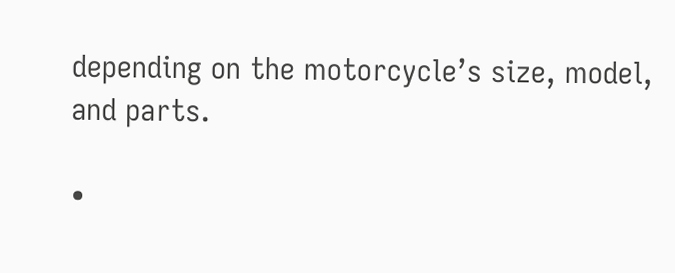depending on the motorcycle’s size, model, and parts.

•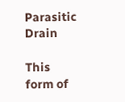Parasitic Drain

This form of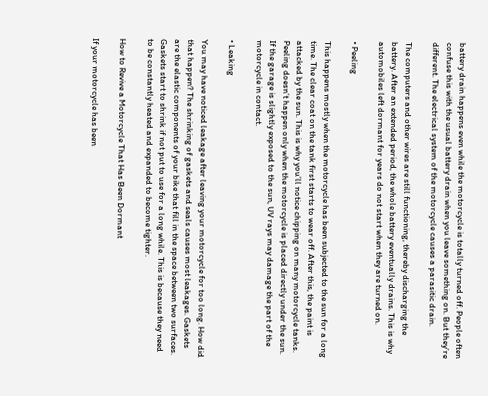battery drain happens even while the motorcycle is totally turned off. People often confuse this with the usual battery drain when you leave something on. But they’re different. The electrical system of the motorcycle causes a parasitic drain.

The computers and other wires are still functioning, thereby discharging the battery. After an extended period, the whole battery eventually drains. This is why automobiles left dormant for years do not start when they are turned on.

• Peeling

This happens mostly when the motorcycle has been subjected to the sun for a long time. The clear coat on the tank first starts to wear off. After this, the paint is attacked by the sun. This is why you’ll notice chipping on many motorcycle tanks. Peeling doesn’t happen only when the motorcycle is placed directly under the sun. If the garage is slightly exposed to the sun, UV rays may damage the part of the motorcycle in contact.

• Leaking

You may have noticed leakage after leaving your motorcycle for too long. How did that happen? The shrinking of gaskets and seals causes most leakages. Gaskets are the elastic components of your bike that fill in the space between two surfaces. Gaskets start to shrink if not put to use for a long while. This is because they need to be constantly heated and expanded to become tighter.

How to Revive a Motorcycle That Has Been Dormant

If your motorcycle has been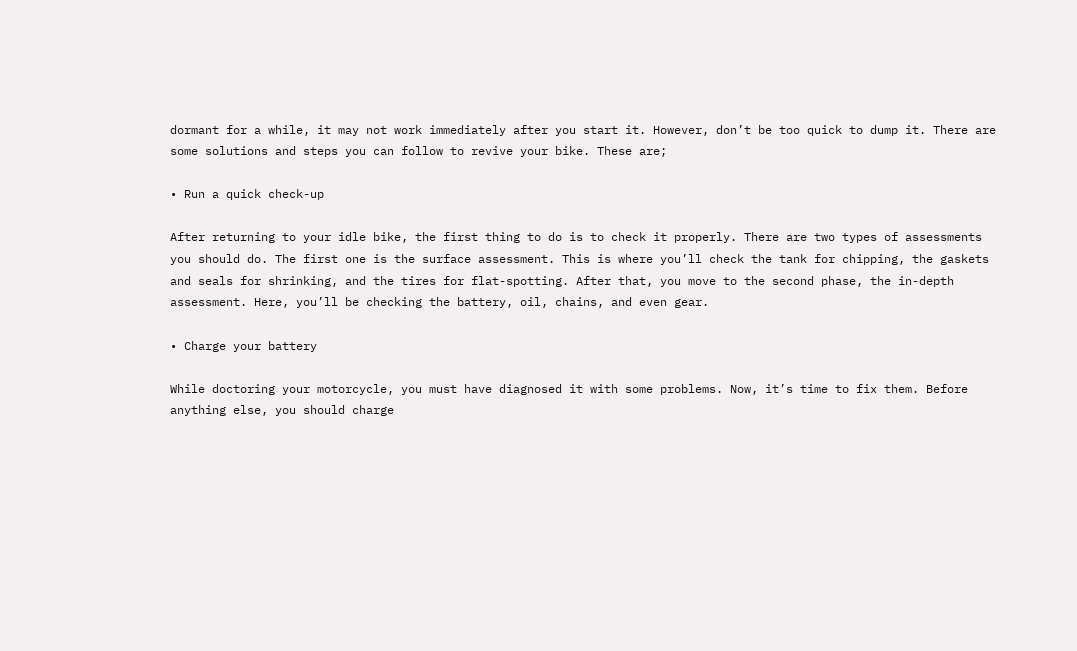dormant for a while, it may not work immediately after you start it. However, don’t be too quick to dump it. There are some solutions and steps you can follow to revive your bike. These are;

• Run a quick check-up

After returning to your idle bike, the first thing to do is to check it properly. There are two types of assessments you should do. The first one is the surface assessment. This is where you’ll check the tank for chipping, the gaskets and seals for shrinking, and the tires for flat-spotting. After that, you move to the second phase, the in-depth assessment. Here, you’ll be checking the battery, oil, chains, and even gear.

• Charge your battery

While doctoring your motorcycle, you must have diagnosed it with some problems. Now, it’s time to fix them. Before anything else, you should charge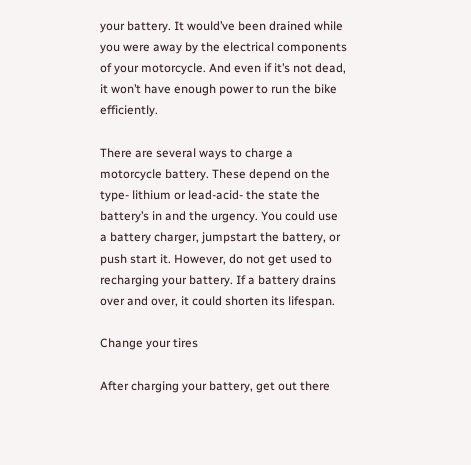your battery. It would’ve been drained while you were away by the electrical components of your motorcycle. And even if it’s not dead, it won’t have enough power to run the bike efficiently.

There are several ways to charge a motorcycle battery. These depend on the type- lithium or lead-acid- the state the battery’s in and the urgency. You could use a battery charger, jumpstart the battery, or push start it. However, do not get used to recharging your battery. If a battery drains over and over, it could shorten its lifespan.

Change your tires

After charging your battery, get out there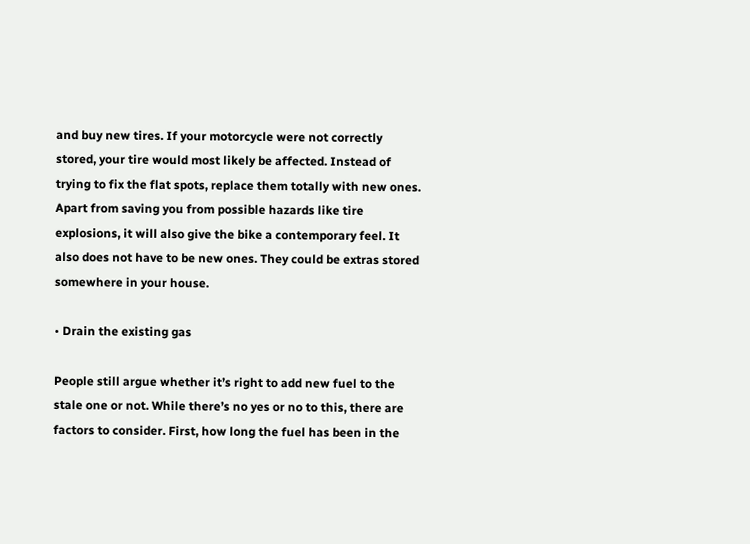and buy new tires. If your motorcycle were not correctly stored, your tire would most likely be affected. Instead of trying to fix the flat spots, replace them totally with new ones. Apart from saving you from possible hazards like tire explosions, it will also give the bike a contemporary feel. It also does not have to be new ones. They could be extras stored somewhere in your house.

• Drain the existing gas

People still argue whether it’s right to add new fuel to the stale one or not. While there’s no yes or no to this, there are factors to consider. First, how long the fuel has been in the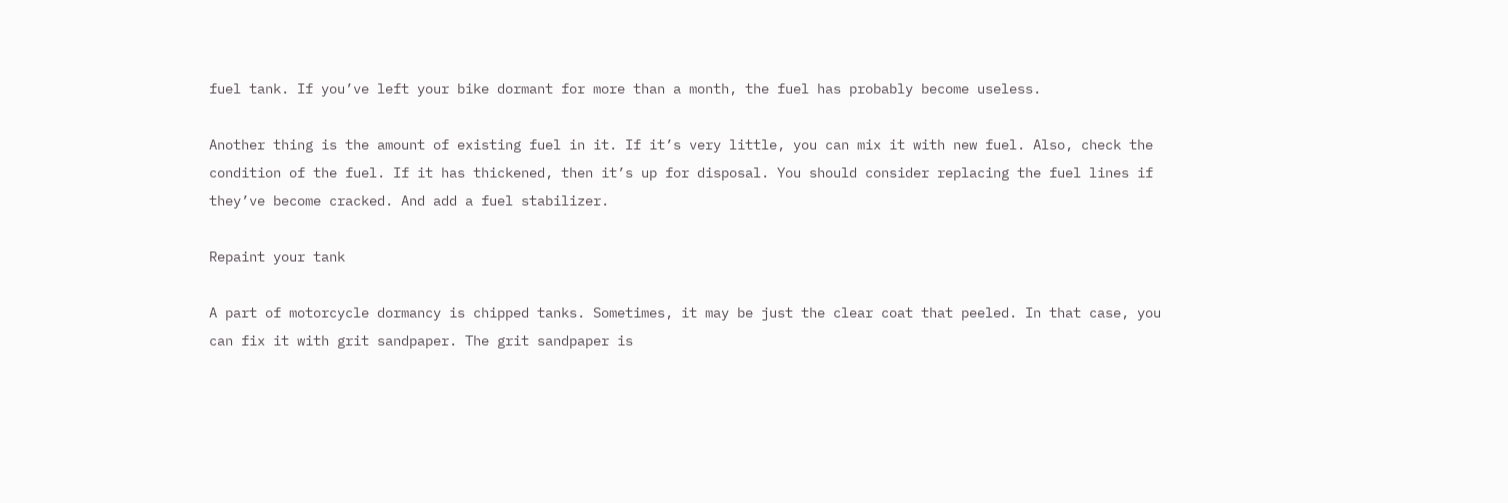fuel tank. If you’ve left your bike dormant for more than a month, the fuel has probably become useless.

Another thing is the amount of existing fuel in it. If it’s very little, you can mix it with new fuel. Also, check the condition of the fuel. If it has thickened, then it’s up for disposal. You should consider replacing the fuel lines if they’ve become cracked. And add a fuel stabilizer.

Repaint your tank

A part of motorcycle dormancy is chipped tanks. Sometimes, it may be just the clear coat that peeled. In that case, you can fix it with grit sandpaper. The grit sandpaper is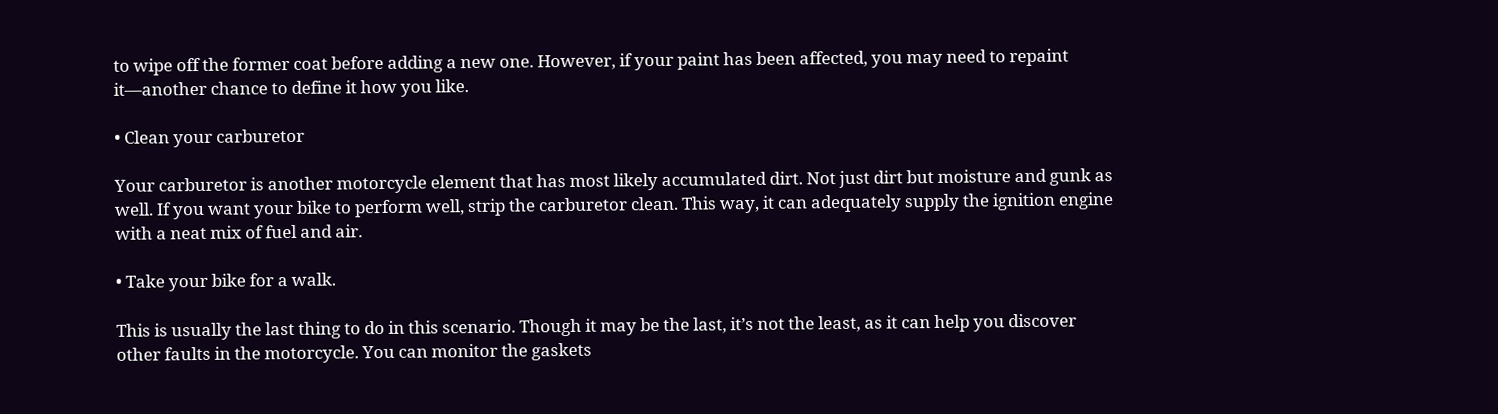to wipe off the former coat before adding a new one. However, if your paint has been affected, you may need to repaint it—another chance to define it how you like.

• Clean your carburetor

Your carburetor is another motorcycle element that has most likely accumulated dirt. Not just dirt but moisture and gunk as well. If you want your bike to perform well, strip the carburetor clean. This way, it can adequately supply the ignition engine with a neat mix of fuel and air.

• Take your bike for a walk.

This is usually the last thing to do in this scenario. Though it may be the last, it’s not the least, as it can help you discover other faults in the motorcycle. You can monitor the gaskets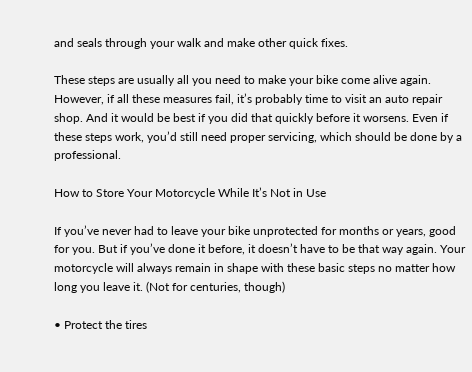and seals through your walk and make other quick fixes.

These steps are usually all you need to make your bike come alive again. However, if all these measures fail, it’s probably time to visit an auto repair shop. And it would be best if you did that quickly before it worsens. Even if these steps work, you’d still need proper servicing, which should be done by a professional.

How to Store Your Motorcycle While It’s Not in Use

If you’ve never had to leave your bike unprotected for months or years, good for you. But if you’ve done it before, it doesn’t have to be that way again. Your motorcycle will always remain in shape with these basic steps no matter how long you leave it. (Not for centuries, though)

• Protect the tires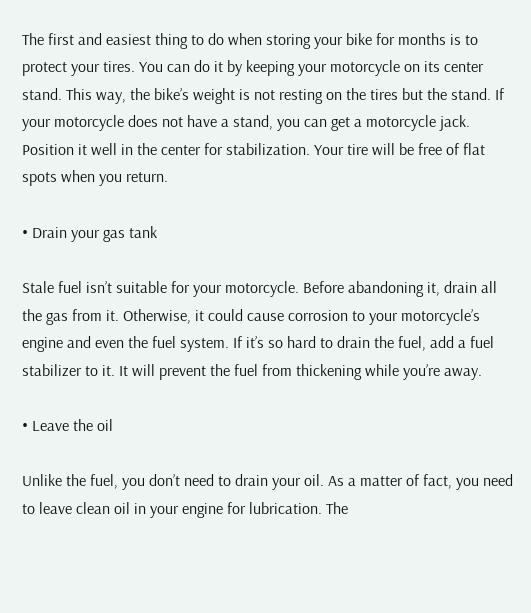The first and easiest thing to do when storing your bike for months is to protect your tires. You can do it by keeping your motorcycle on its center stand. This way, the bike’s weight is not resting on the tires but the stand. If your motorcycle does not have a stand, you can get a motorcycle jack. Position it well in the center for stabilization. Your tire will be free of flat spots when you return.

• Drain your gas tank

Stale fuel isn’t suitable for your motorcycle. Before abandoning it, drain all the gas from it. Otherwise, it could cause corrosion to your motorcycle’s engine and even the fuel system. If it’s so hard to drain the fuel, add a fuel stabilizer to it. It will prevent the fuel from thickening while you’re away.

• Leave the oil

Unlike the fuel, you don’t need to drain your oil. As a matter of fact, you need to leave clean oil in your engine for lubrication. The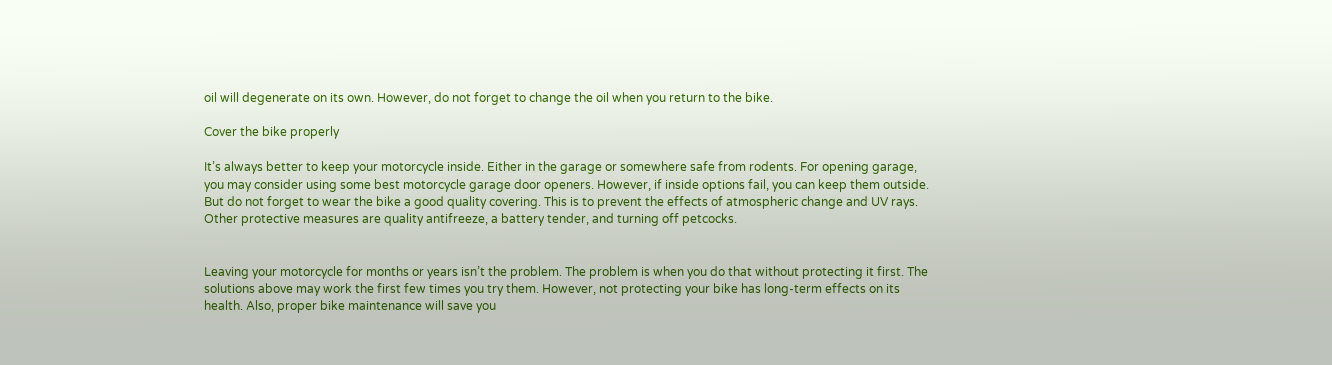oil will degenerate on its own. However, do not forget to change the oil when you return to the bike.

Cover the bike properly

It’s always better to keep your motorcycle inside. Either in the garage or somewhere safe from rodents. For opening garage, you may consider using some best motorcycle garage door openers. However, if inside options fail, you can keep them outside. But do not forget to wear the bike a good quality covering. This is to prevent the effects of atmospheric change and UV rays. Other protective measures are quality antifreeze, a battery tender, and turning off petcocks.


Leaving your motorcycle for months or years isn’t the problem. The problem is when you do that without protecting it first. The solutions above may work the first few times you try them. However, not protecting your bike has long-term effects on its health. Also, proper bike maintenance will save you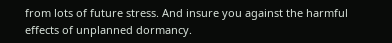from lots of future stress. And insure you against the harmful effects of unplanned dormancy.